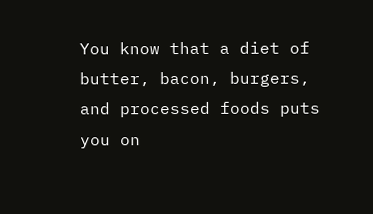You know that a diet of butter, bacon, burgers, and processed foods puts you on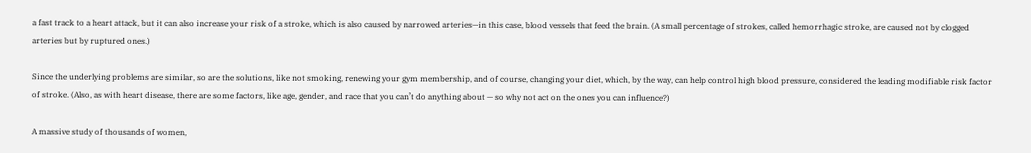a fast track to a heart attack, but it can also increase your risk of a stroke, which is also caused by narrowed arteries—in this case, blood vessels that feed the brain. (A small percentage of strokes, called hemorrhagic stroke, are caused not by clogged arteries but by ruptured ones.)

Since the underlying problems are similar, so are the solutions, like not smoking, renewing your gym membership, and of course, changing your diet, which, by the way, can help control high blood pressure, considered the leading modifiable risk factor of stroke. (Also, as with heart disease, there are some factors, like age, gender, and race that you can’t do anything about — so why not act on the ones you can influence?)

A massive study of thousands of women,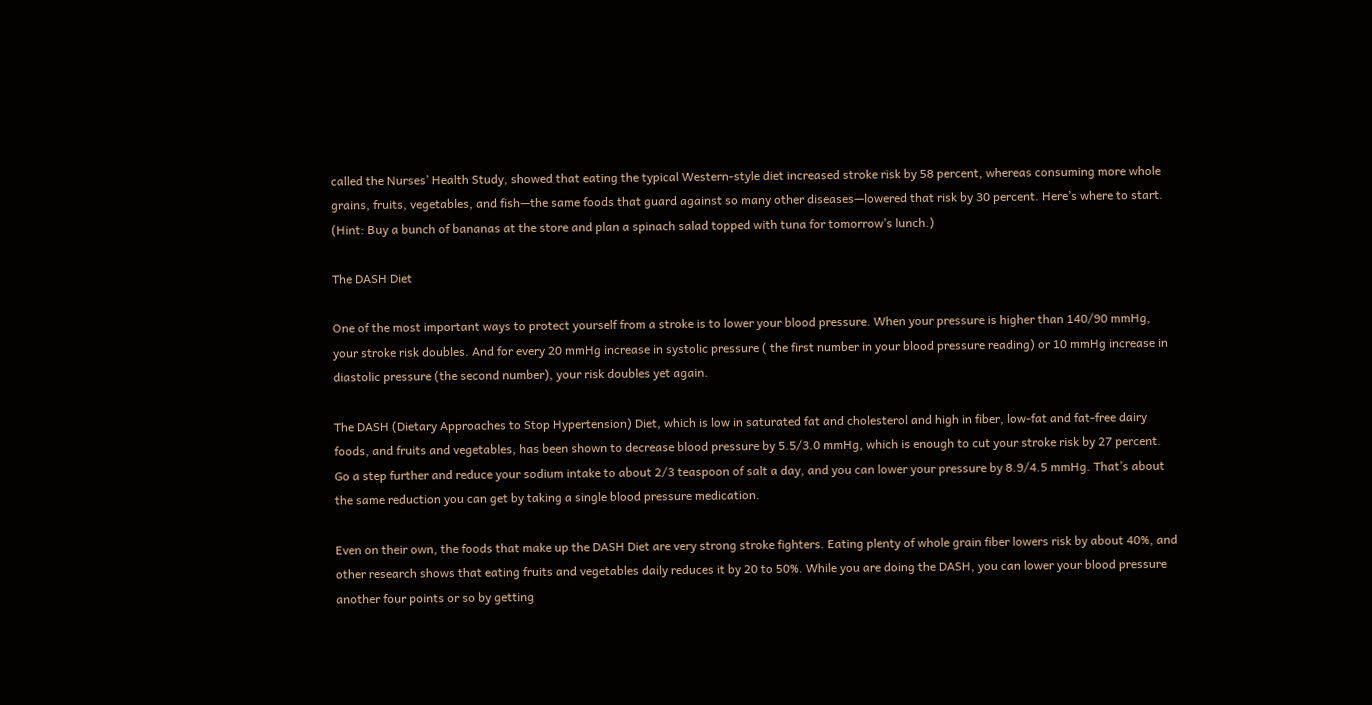called the Nurses’ Health Study, showed that eating the typical Western-style diet increased stroke risk by 58 percent, whereas consuming more whole grains, fruits, vegetables, and fish—the same foods that guard against so many other diseases—lowered that risk by 30 percent. Here’s where to start. (Hint: Buy a bunch of bananas at the store and plan a spinach salad topped with tuna for tomorrow’s lunch.)

The DASH Diet

One of the most important ways to protect yourself from a stroke is to lower your blood pressure. When your pressure is higher than 140/90 mmHg, your stroke risk doubles. And for every 20 mmHg increase in systolic pressure ( the first number in your blood pressure reading) or 10 mmHg increase in diastolic pressure (the second number), your risk doubles yet again.

The DASH (Dietary Approaches to Stop Hypertension) Diet, which is low in saturated fat and cholesterol and high in fiber, low-fat and fat-free dairy foods, and fruits and vegetables, has been shown to decrease blood pressure by 5.5/3.0 mmHg, which is enough to cut your stroke risk by 27 percent. Go a step further and reduce your sodium intake to about 2/3 teaspoon of salt a day, and you can lower your pressure by 8.9/4.5 mmHg. That’s about the same reduction you can get by taking a single blood pressure medication.

Even on their own, the foods that make up the DASH Diet are very strong stroke fighters. Eating plenty of whole grain fiber lowers risk by about 40%, and other research shows that eating fruits and vegetables daily reduces it by 20 to 50%. While you are doing the DASH, you can lower your blood pressure another four points or so by getting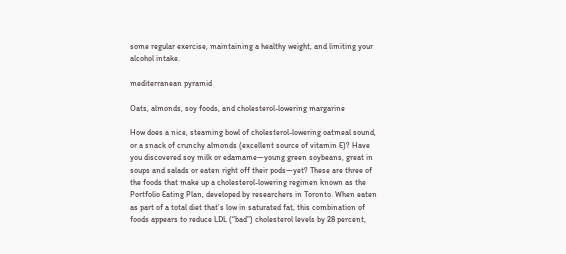some regular exercise, maintaining a healthy weight, and limiting your alcohol intake.

mediterranean pyramid

Oats, almonds, soy foods, and cholesterol-lowering margarine

How does a nice, steaming bowl of cholesterol-lowering oatmeal sound, or a snack of crunchy almonds (excellent source of vitamin E)? Have you discovered soy milk or edamame—young green soybeans, great in soups and salads or eaten right off their pods—yet? These are three of the foods that make up a cholesterol-lowering regimen known as the Portfolio Eating Plan, developed by researchers in Toronto. When eaten as part of a total diet that’s low in saturated fat, this combination of foods appears to reduce LDL (“bad”) cholesterol levels by 28 percent,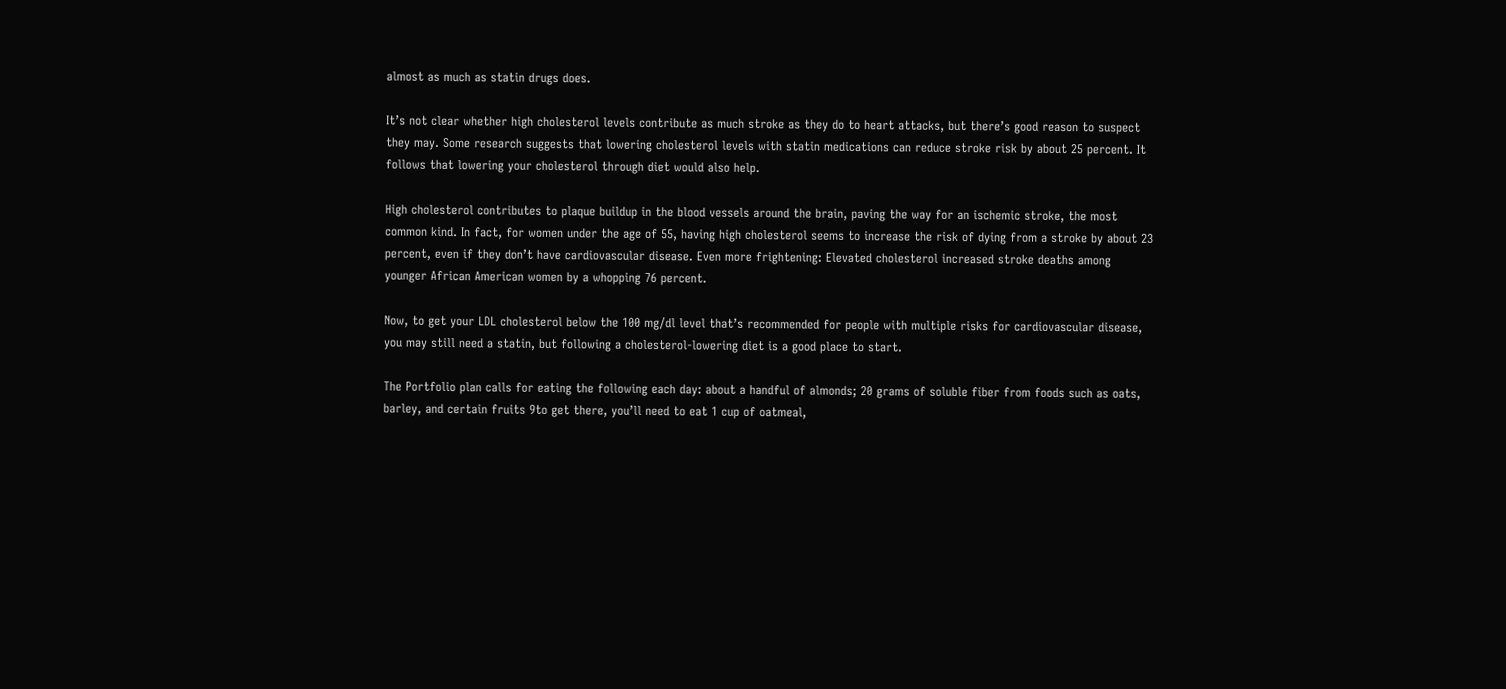almost as much as statin drugs does.

It’s not clear whether high cholesterol levels contribute as much stroke as they do to heart attacks, but there’s good reason to suspect they may. Some research suggests that lowering cholesterol levels with statin medications can reduce stroke risk by about 25 percent. It follows that lowering your cholesterol through diet would also help.

High cholesterol contributes to plaque buildup in the blood vessels around the brain, paving the way for an ischemic stroke, the most common kind. In fact, for women under the age of 55, having high cholesterol seems to increase the risk of dying from a stroke by about 23 percent, even if they don’t have cardiovascular disease. Even more frightening: Elevated cholesterol increased stroke deaths among younger African American women by a whopping 76 percent.

Now, to get your LDL cholesterol below the 100 mg/dl level that’s recommended for people with multiple risks for cardiovascular disease, you may still need a statin, but following a cholesterol-lowering diet is a good place to start.

The Portfolio plan calls for eating the following each day: about a handful of almonds; 20 grams of soluble fiber from foods such as oats, barley, and certain fruits 9to get there, you’ll need to eat 1 cup of oatmeal,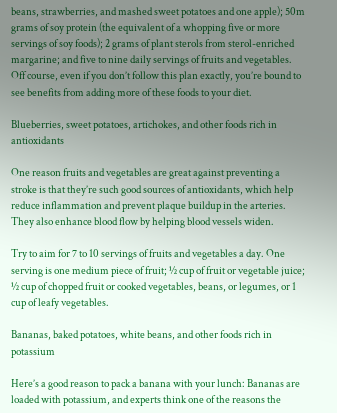beans, strawberries, and mashed sweet potatoes and one apple); 50m grams of soy protein (the equivalent of a whopping five or more servings of soy foods); 2 grams of plant sterols from sterol-enriched margarine; and five to nine daily servings of fruits and vegetables. Off course, even if you don’t follow this plan exactly, you’re bound to see benefits from adding more of these foods to your diet.

Blueberries, sweet potatoes, artichokes, and other foods rich in antioxidants

One reason fruits and vegetables are great against preventing a stroke is that they’re such good sources of antioxidants, which help reduce inflammation and prevent plaque buildup in the arteries. They also enhance blood flow by helping blood vessels widen.

Try to aim for 7 to 10 servings of fruits and vegetables a day. One serving is one medium piece of fruit; ½ cup of fruit or vegetable juice; ½ cup of chopped fruit or cooked vegetables, beans, or legumes, or 1 cup of leafy vegetables.

Bananas, baked potatoes, white beans, and other foods rich in potassium

Here’s a good reason to pack a banana with your lunch: Bananas are loaded with potassium, and experts think one of the reasons the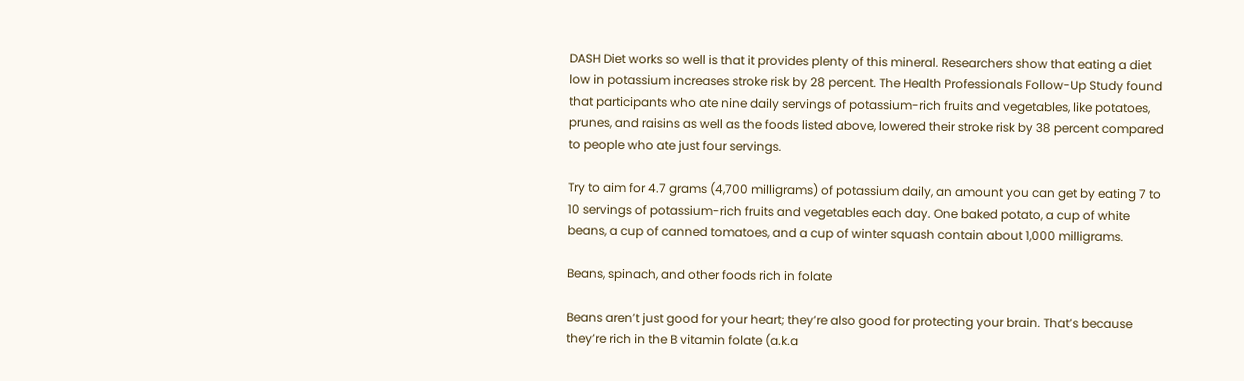DASH Diet works so well is that it provides plenty of this mineral. Researchers show that eating a diet low in potassium increases stroke risk by 28 percent. The Health Professionals Follow-Up Study found that participants who ate nine daily servings of potassium-rich fruits and vegetables, like potatoes, prunes, and raisins as well as the foods listed above, lowered their stroke risk by 38 percent compared to people who ate just four servings.

Try to aim for 4.7 grams (4,700 milligrams) of potassium daily, an amount you can get by eating 7 to 10 servings of potassium-rich fruits and vegetables each day. One baked potato, a cup of white beans, a cup of canned tomatoes, and a cup of winter squash contain about 1,000 milligrams.

Beans, spinach, and other foods rich in folate

Beans aren’t just good for your heart; they’re also good for protecting your brain. That’s because they’re rich in the B vitamin folate (a.k.a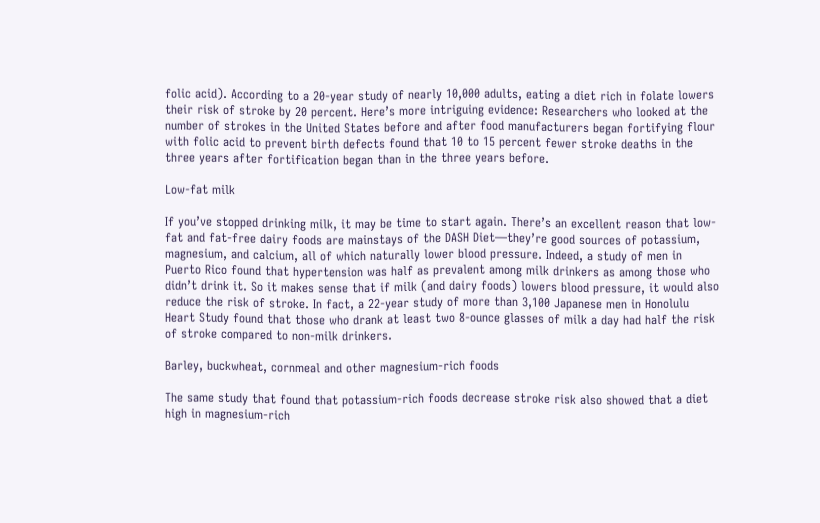folic acid). According to a 20-year study of nearly 10,000 adults, eating a diet rich in folate lowers their risk of stroke by 20 percent. Here’s more intriguing evidence: Researchers who looked at the number of strokes in the United States before and after food manufacturers began fortifying flour with folic acid to prevent birth defects found that 10 to 15 percent fewer stroke deaths in the three years after fortification began than in the three years before.

Low-fat milk

If you’ve stopped drinking milk, it may be time to start again. There’s an excellent reason that low-fat and fat-free dairy foods are mainstays of the DASH Diet—they’re good sources of potassium, magnesium, and calcium, all of which naturally lower blood pressure. Indeed, a study of men in Puerto Rico found that hypertension was half as prevalent among milk drinkers as among those who didn’t drink it. So it makes sense that if milk (and dairy foods) lowers blood pressure, it would also reduce the risk of stroke. In fact, a 22-year study of more than 3,100 Japanese men in Honolulu Heart Study found that those who drank at least two 8-ounce glasses of milk a day had half the risk of stroke compared to non-milk drinkers.

Barley, buckwheat, cornmeal and other magnesium-rich foods

The same study that found that potassium-rich foods decrease stroke risk also showed that a diet high in magnesium-rich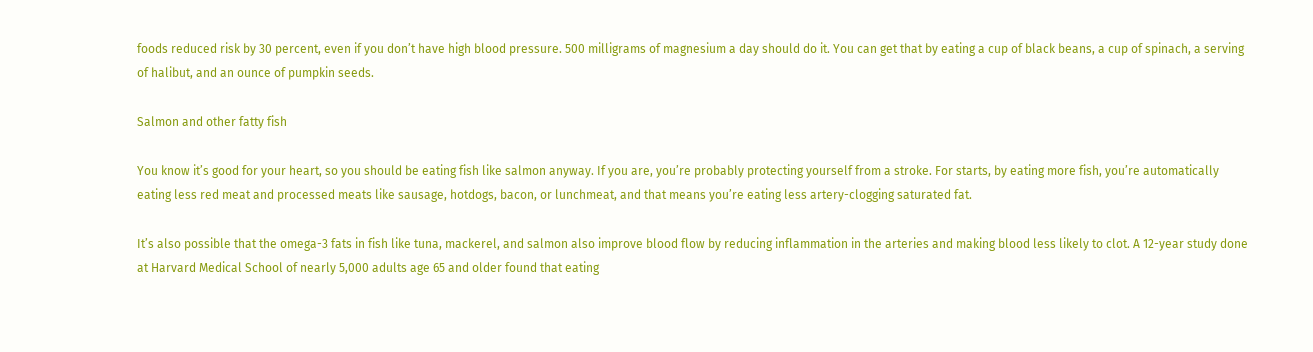foods reduced risk by 30 percent, even if you don’t have high blood pressure. 500 milligrams of magnesium a day should do it. You can get that by eating a cup of black beans, a cup of spinach, a serving of halibut, and an ounce of pumpkin seeds.

Salmon and other fatty fish

You know it’s good for your heart, so you should be eating fish like salmon anyway. If you are, you’re probably protecting yourself from a stroke. For starts, by eating more fish, you’re automatically eating less red meat and processed meats like sausage, hotdogs, bacon, or lunchmeat, and that means you’re eating less artery-clogging saturated fat.

It’s also possible that the omega-3 fats in fish like tuna, mackerel, and salmon also improve blood flow by reducing inflammation in the arteries and making blood less likely to clot. A 12-year study done at Harvard Medical School of nearly 5,000 adults age 65 and older found that eating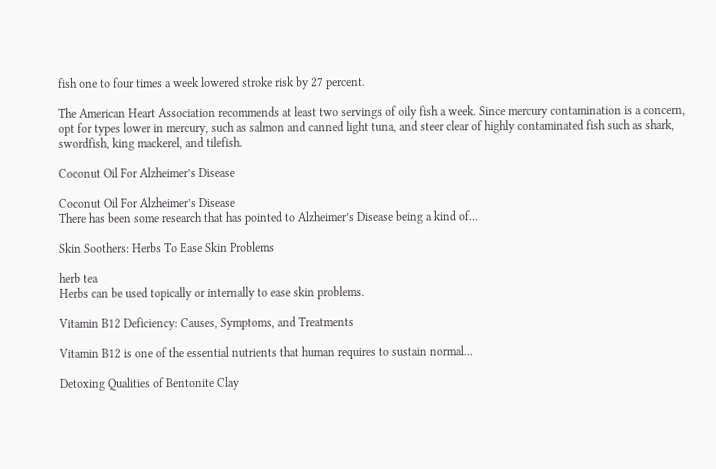fish one to four times a week lowered stroke risk by 27 percent.

The American Heart Association recommends at least two servings of oily fish a week. Since mercury contamination is a concern, opt for types lower in mercury, such as salmon and canned light tuna, and steer clear of highly contaminated fish such as shark, swordfish, king mackerel, and tilefish.

Coconut Oil For Alzheimer’s Disease

Coconut Oil For Alzheimer’s Disease
There has been some research that has pointed to Alzheimer’s Disease being a kind of…

Skin Soothers: Herbs To Ease Skin Problems

herb tea
Herbs can be used topically or internally to ease skin problems.

Vitamin B12 Deficiency: Causes, Symptoms, and Treatments

Vitamin B12 is one of the essential nutrients that human requires to sustain normal…

Detoxing Qualities of Bentonite Clay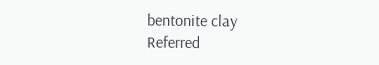bentonite clay
Referred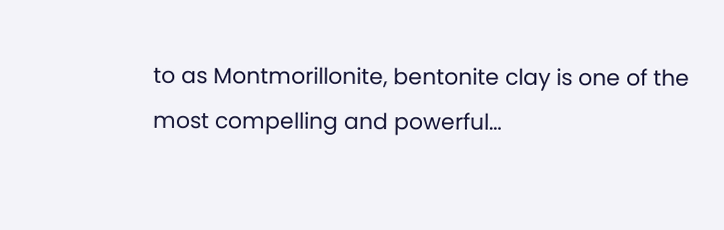to as Montmorillonite, bentonite clay is one of the most compelling and powerful…